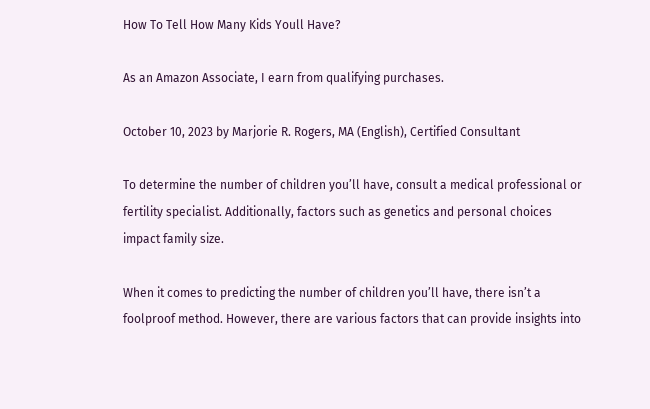How To Tell How Many Kids Youll Have?

As an Amazon Associate, I earn from qualifying purchases.

October 10, 2023 by Marjorie R. Rogers, MA (English), Certified Consultant

To determine the number of children you’ll have, consult a medical professional or fertility specialist. Additionally, factors such as genetics and personal choices impact family size.

When it comes to predicting the number of children you’ll have, there isn’t a foolproof method. However, there are various factors that can provide insights into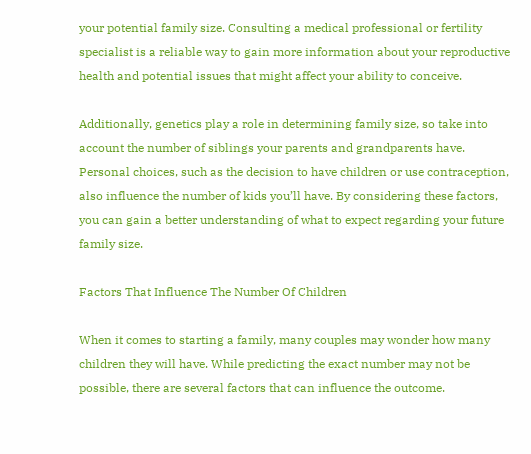your potential family size. Consulting a medical professional or fertility specialist is a reliable way to gain more information about your reproductive health and potential issues that might affect your ability to conceive.

Additionally, genetics play a role in determining family size, so take into account the number of siblings your parents and grandparents have. Personal choices, such as the decision to have children or use contraception, also influence the number of kids you’ll have. By considering these factors, you can gain a better understanding of what to expect regarding your future family size.

Factors That Influence The Number Of Children

When it comes to starting a family, many couples may wonder how many children they will have. While predicting the exact number may not be possible, there are several factors that can influence the outcome.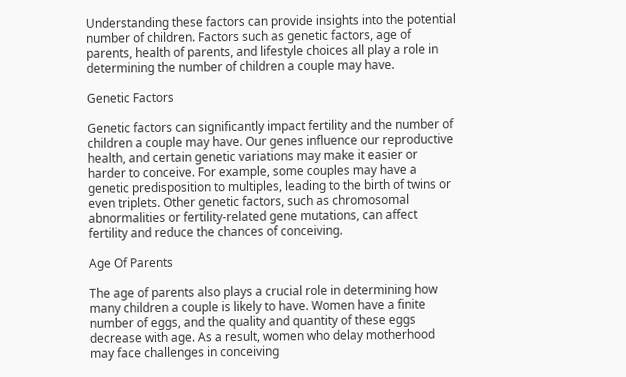Understanding these factors can provide insights into the potential number of children. Factors such as genetic factors, age of parents, health of parents, and lifestyle choices all play a role in determining the number of children a couple may have.

Genetic Factors

Genetic factors can significantly impact fertility and the number of children a couple may have. Our genes influence our reproductive health, and certain genetic variations may make it easier or harder to conceive. For example, some couples may have a genetic predisposition to multiples, leading to the birth of twins or even triplets. Other genetic factors, such as chromosomal abnormalities or fertility-related gene mutations, can affect fertility and reduce the chances of conceiving.

Age Of Parents

The age of parents also plays a crucial role in determining how many children a couple is likely to have. Women have a finite number of eggs, and the quality and quantity of these eggs decrease with age. As a result, women who delay motherhood may face challenges in conceiving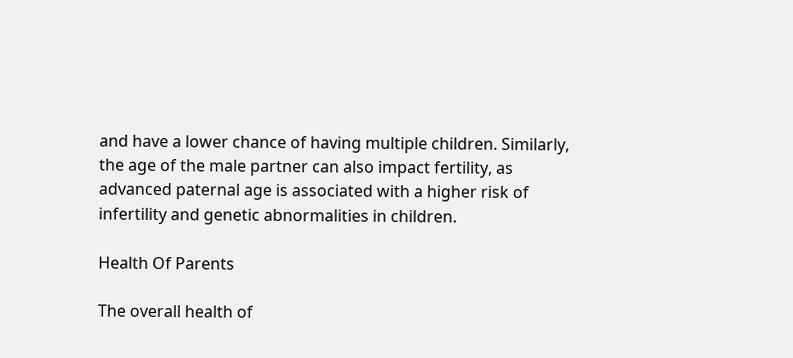and have a lower chance of having multiple children. Similarly, the age of the male partner can also impact fertility, as advanced paternal age is associated with a higher risk of infertility and genetic abnormalities in children.

Health Of Parents

The overall health of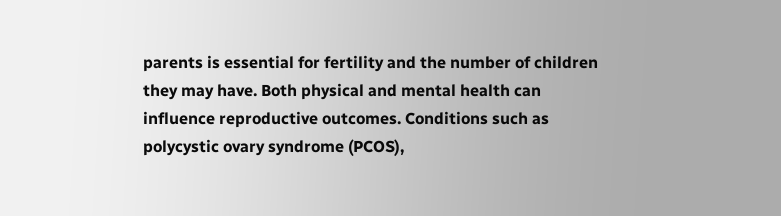parents is essential for fertility and the number of children they may have. Both physical and mental health can influence reproductive outcomes. Conditions such as polycystic ovary syndrome (PCOS),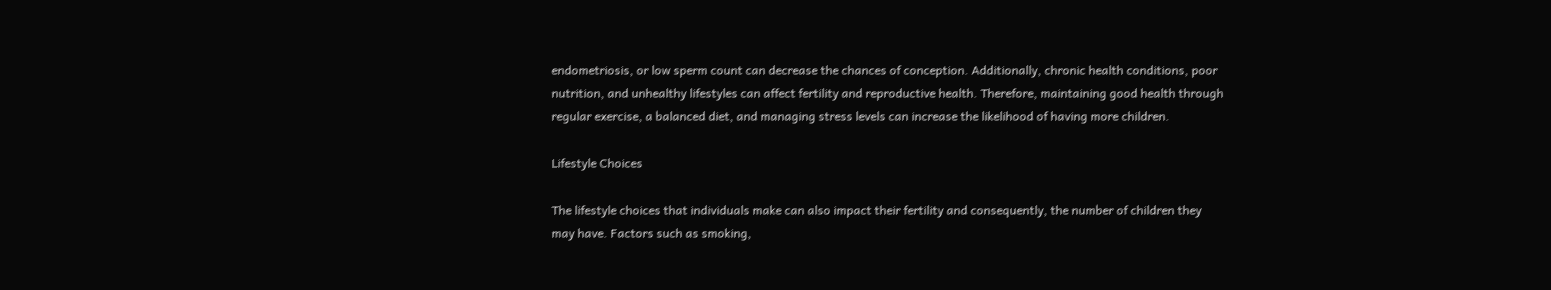endometriosis, or low sperm count can decrease the chances of conception. Additionally, chronic health conditions, poor nutrition, and unhealthy lifestyles can affect fertility and reproductive health. Therefore, maintaining good health through regular exercise, a balanced diet, and managing stress levels can increase the likelihood of having more children.

Lifestyle Choices

The lifestyle choices that individuals make can also impact their fertility and consequently, the number of children they may have. Factors such as smoking,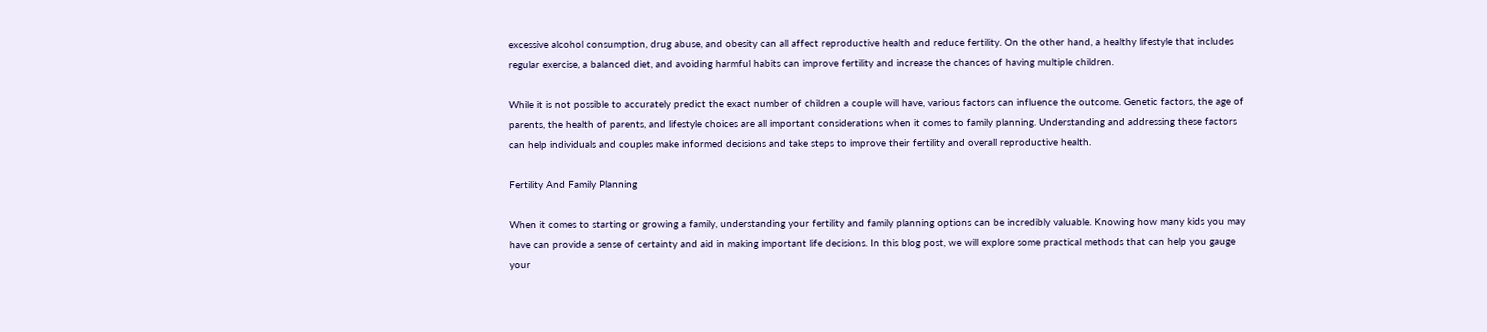excessive alcohol consumption, drug abuse, and obesity can all affect reproductive health and reduce fertility. On the other hand, a healthy lifestyle that includes regular exercise, a balanced diet, and avoiding harmful habits can improve fertility and increase the chances of having multiple children.

While it is not possible to accurately predict the exact number of children a couple will have, various factors can influence the outcome. Genetic factors, the age of parents, the health of parents, and lifestyle choices are all important considerations when it comes to family planning. Understanding and addressing these factors can help individuals and couples make informed decisions and take steps to improve their fertility and overall reproductive health.

Fertility And Family Planning

When it comes to starting or growing a family, understanding your fertility and family planning options can be incredibly valuable. Knowing how many kids you may have can provide a sense of certainty and aid in making important life decisions. In this blog post, we will explore some practical methods that can help you gauge your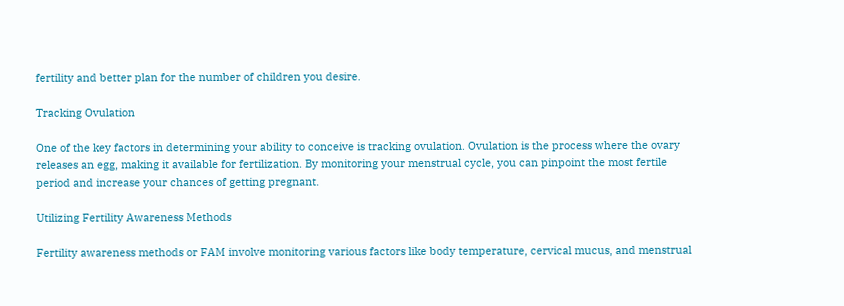fertility and better plan for the number of children you desire.

Tracking Ovulation

One of the key factors in determining your ability to conceive is tracking ovulation. Ovulation is the process where the ovary releases an egg, making it available for fertilization. By monitoring your menstrual cycle, you can pinpoint the most fertile period and increase your chances of getting pregnant.

Utilizing Fertility Awareness Methods

Fertility awareness methods or FAM involve monitoring various factors like body temperature, cervical mucus, and menstrual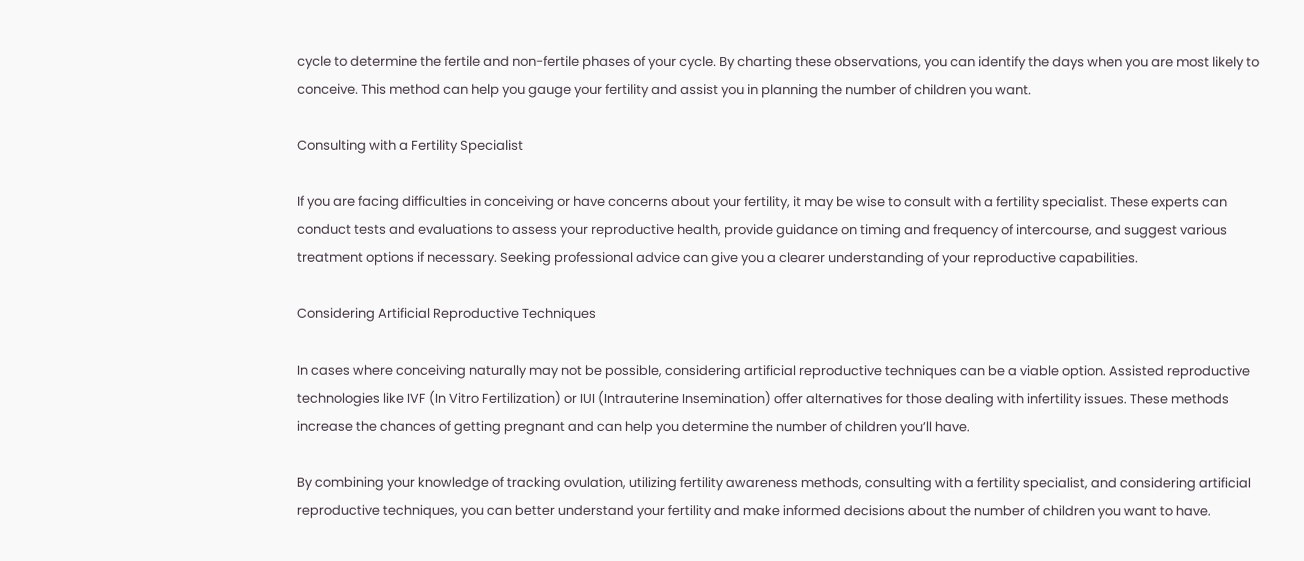cycle to determine the fertile and non-fertile phases of your cycle. By charting these observations, you can identify the days when you are most likely to conceive. This method can help you gauge your fertility and assist you in planning the number of children you want.

Consulting with a Fertility Specialist

If you are facing difficulties in conceiving or have concerns about your fertility, it may be wise to consult with a fertility specialist. These experts can conduct tests and evaluations to assess your reproductive health, provide guidance on timing and frequency of intercourse, and suggest various treatment options if necessary. Seeking professional advice can give you a clearer understanding of your reproductive capabilities.

Considering Artificial Reproductive Techniques

In cases where conceiving naturally may not be possible, considering artificial reproductive techniques can be a viable option. Assisted reproductive technologies like IVF (In Vitro Fertilization) or IUI (Intrauterine Insemination) offer alternatives for those dealing with infertility issues. These methods increase the chances of getting pregnant and can help you determine the number of children you’ll have.

By combining your knowledge of tracking ovulation, utilizing fertility awareness methods, consulting with a fertility specialist, and considering artificial reproductive techniques, you can better understand your fertility and make informed decisions about the number of children you want to have.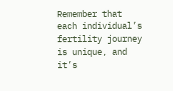Remember that each individual’s fertility journey is unique, and it’s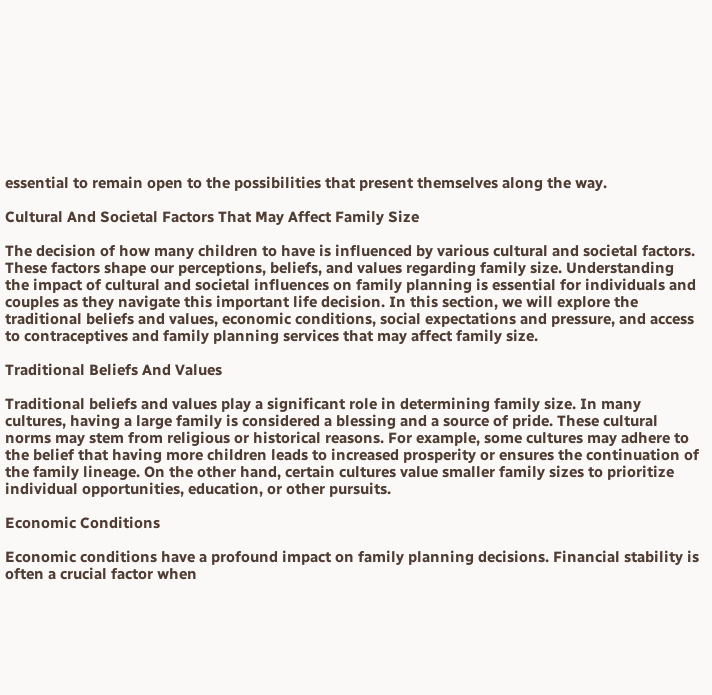essential to remain open to the possibilities that present themselves along the way.

Cultural And Societal Factors That May Affect Family Size

The decision of how many children to have is influenced by various cultural and societal factors. These factors shape our perceptions, beliefs, and values regarding family size. Understanding the impact of cultural and societal influences on family planning is essential for individuals and couples as they navigate this important life decision. In this section, we will explore the traditional beliefs and values, economic conditions, social expectations and pressure, and access to contraceptives and family planning services that may affect family size.

Traditional Beliefs And Values

Traditional beliefs and values play a significant role in determining family size. In many cultures, having a large family is considered a blessing and a source of pride. These cultural norms may stem from religious or historical reasons. For example, some cultures may adhere to the belief that having more children leads to increased prosperity or ensures the continuation of the family lineage. On the other hand, certain cultures value smaller family sizes to prioritize individual opportunities, education, or other pursuits.

Economic Conditions

Economic conditions have a profound impact on family planning decisions. Financial stability is often a crucial factor when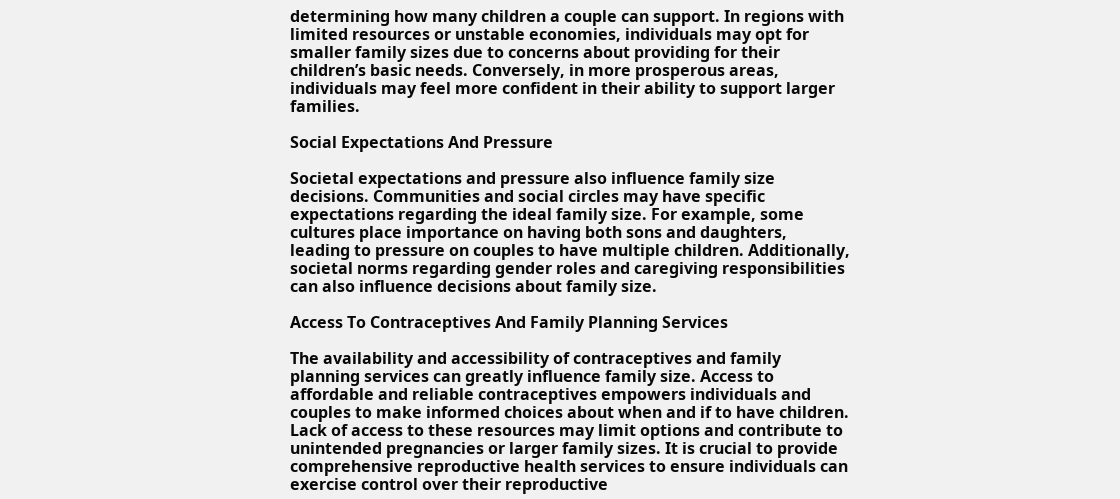determining how many children a couple can support. In regions with limited resources or unstable economies, individuals may opt for smaller family sizes due to concerns about providing for their children’s basic needs. Conversely, in more prosperous areas, individuals may feel more confident in their ability to support larger families.

Social Expectations And Pressure

Societal expectations and pressure also influence family size decisions. Communities and social circles may have specific expectations regarding the ideal family size. For example, some cultures place importance on having both sons and daughters, leading to pressure on couples to have multiple children. Additionally, societal norms regarding gender roles and caregiving responsibilities can also influence decisions about family size.

Access To Contraceptives And Family Planning Services

The availability and accessibility of contraceptives and family planning services can greatly influence family size. Access to affordable and reliable contraceptives empowers individuals and couples to make informed choices about when and if to have children. Lack of access to these resources may limit options and contribute to unintended pregnancies or larger family sizes. It is crucial to provide comprehensive reproductive health services to ensure individuals can exercise control over their reproductive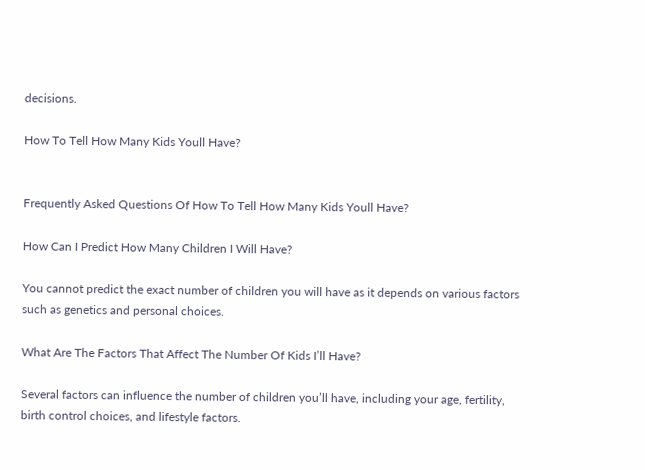decisions.

How To Tell How Many Kids Youll Have?


Frequently Asked Questions Of How To Tell How Many Kids Youll Have?

How Can I Predict How Many Children I Will Have?

You cannot predict the exact number of children you will have as it depends on various factors such as genetics and personal choices.

What Are The Factors That Affect The Number Of Kids I’ll Have?

Several factors can influence the number of children you’ll have, including your age, fertility, birth control choices, and lifestyle factors.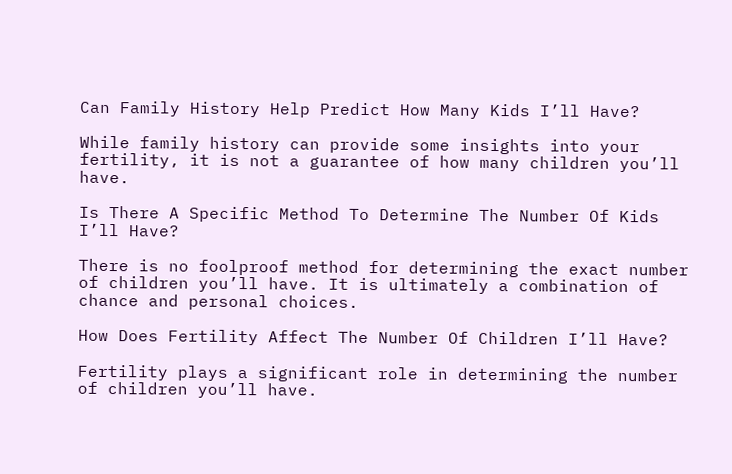Can Family History Help Predict How Many Kids I’ll Have?

While family history can provide some insights into your fertility, it is not a guarantee of how many children you’ll have.

Is There A Specific Method To Determine The Number Of Kids I’ll Have?

There is no foolproof method for determining the exact number of children you’ll have. It is ultimately a combination of chance and personal choices.

How Does Fertility Affect The Number Of Children I’ll Have?

Fertility plays a significant role in determining the number of children you’ll have.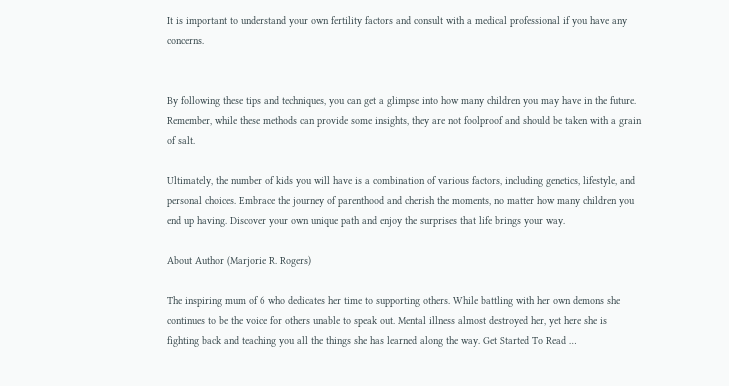It is important to understand your own fertility factors and consult with a medical professional if you have any concerns.


By following these tips and techniques, you can get a glimpse into how many children you may have in the future. Remember, while these methods can provide some insights, they are not foolproof and should be taken with a grain of salt.

Ultimately, the number of kids you will have is a combination of various factors, including genetics, lifestyle, and personal choices. Embrace the journey of parenthood and cherish the moments, no matter how many children you end up having. Discover your own unique path and enjoy the surprises that life brings your way.

About Author (Marjorie R. Rogers)

The inspiring mum of 6 who dedicates her time to supporting others. While battling with her own demons she continues to be the voice for others unable to speak out. Mental illness almost destroyed her, yet here she is fighting back and teaching you all the things she has learned along the way. Get Started To Read …